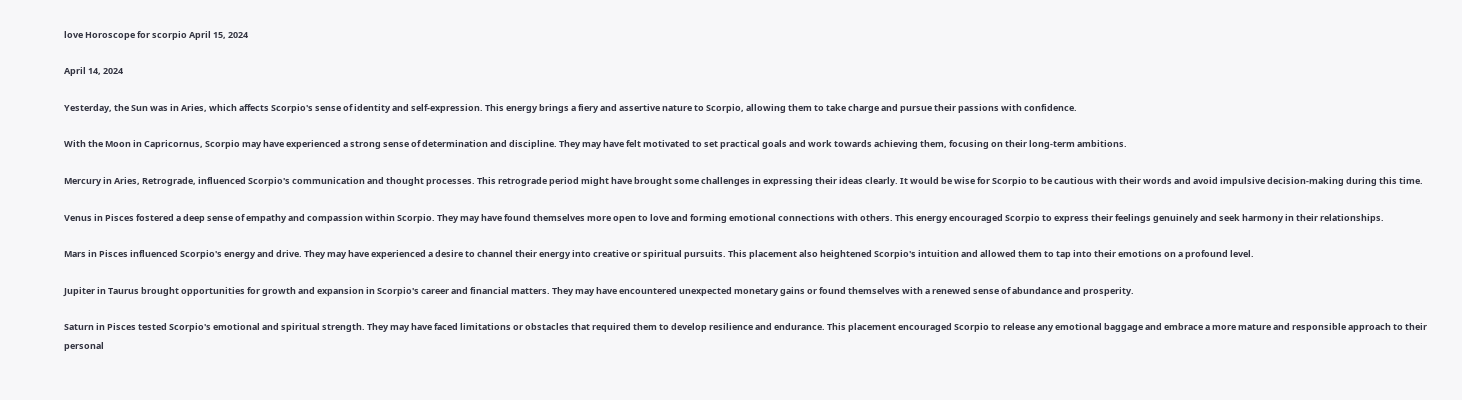love Horoscope for scorpio April 15, 2024

April 14, 2024

Yesterday, the Sun was in Aries, which affects Scorpio's sense of identity and self-expression. This energy brings a fiery and assertive nature to Scorpio, allowing them to take charge and pursue their passions with confidence.

With the Moon in Capricornus, Scorpio may have experienced a strong sense of determination and discipline. They may have felt motivated to set practical goals and work towards achieving them, focusing on their long-term ambitions.

Mercury in Aries, Retrograde, influenced Scorpio's communication and thought processes. This retrograde period might have brought some challenges in expressing their ideas clearly. It would be wise for Scorpio to be cautious with their words and avoid impulsive decision-making during this time.

Venus in Pisces fostered a deep sense of empathy and compassion within Scorpio. They may have found themselves more open to love and forming emotional connections with others. This energy encouraged Scorpio to express their feelings genuinely and seek harmony in their relationships.

Mars in Pisces influenced Scorpio's energy and drive. They may have experienced a desire to channel their energy into creative or spiritual pursuits. This placement also heightened Scorpio's intuition and allowed them to tap into their emotions on a profound level.

Jupiter in Taurus brought opportunities for growth and expansion in Scorpio's career and financial matters. They may have encountered unexpected monetary gains or found themselves with a renewed sense of abundance and prosperity.

Saturn in Pisces tested Scorpio's emotional and spiritual strength. They may have faced limitations or obstacles that required them to develop resilience and endurance. This placement encouraged Scorpio to release any emotional baggage and embrace a more mature and responsible approach to their personal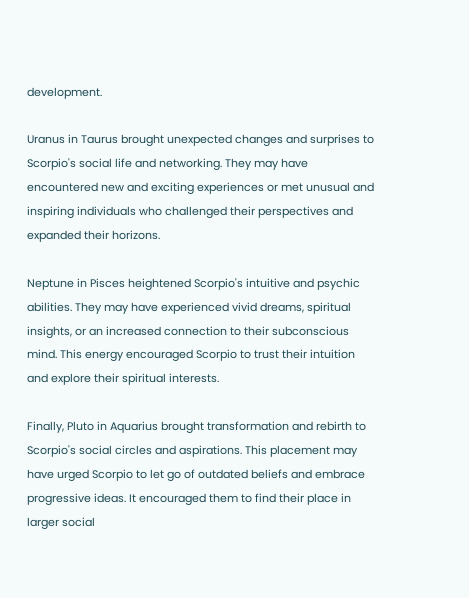development.

Uranus in Taurus brought unexpected changes and surprises to Scorpio's social life and networking. They may have encountered new and exciting experiences or met unusual and inspiring individuals who challenged their perspectives and expanded their horizons.

Neptune in Pisces heightened Scorpio's intuitive and psychic abilities. They may have experienced vivid dreams, spiritual insights, or an increased connection to their subconscious mind. This energy encouraged Scorpio to trust their intuition and explore their spiritual interests.

Finally, Pluto in Aquarius brought transformation and rebirth to Scorpio's social circles and aspirations. This placement may have urged Scorpio to let go of outdated beliefs and embrace progressive ideas. It encouraged them to find their place in larger social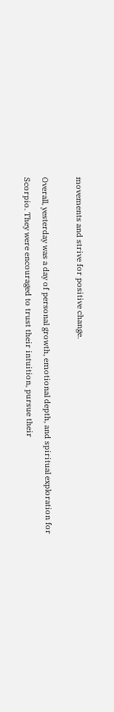movements and strive for positive change.

Overall, yesterday was a day of personal growth, emotional depth, and spiritual exploration for Scorpio. They were encouraged to trust their intuition, pursue their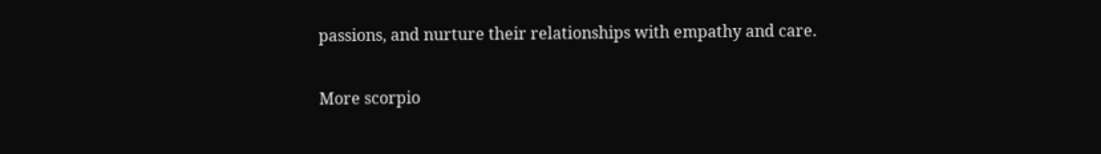passions, and nurture their relationships with empathy and care.

More scorpio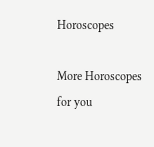Horoscopes

More Horoscopes for you